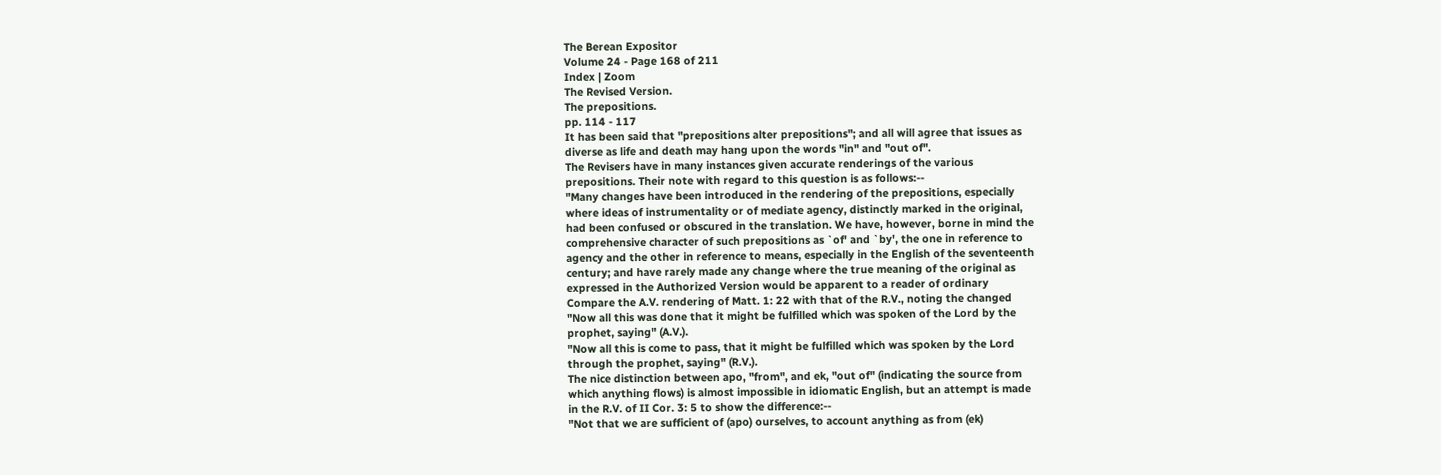The Berean Expositor
Volume 24 - Page 168 of 211
Index | Zoom
The Revised Version.
The prepositions.
pp. 114 - 117
It has been said that "prepositions alter prepositions"; and all will agree that issues as
diverse as life and death may hang upon the words "in" and "out of".
The Revisers have in many instances given accurate renderings of the various
prepositions. Their note with regard to this question is as follows:--
"Many changes have been introduced in the rendering of the prepositions, especially
where ideas of instrumentality or of mediate agency, distinctly marked in the original,
had been confused or obscured in the translation. We have, however, borne in mind the
comprehensive character of such prepositions as `of' and `by', the one in reference to
agency and the other in reference to means, especially in the English of the seventeenth
century; and have rarely made any change where the true meaning of the original as
expressed in the Authorized Version would be apparent to a reader of ordinary
Compare the A.V. rendering of Matt. 1: 22 with that of the R.V., noting the changed
"Now all this was done that it might be fulfilled which was spoken of the Lord by the
prophet, saying" (A.V.).
"Now all this is come to pass, that it might be fulfilled which was spoken by the Lord
through the prophet, saying" (R.V.).
The nice distinction between apo, "from", and ek, "out of" (indicating the source from
which anything flows) is almost impossible in idiomatic English, but an attempt is made
in the R.V. of II Cor. 3: 5 to show the difference:--
"Not that we are sufficient of (apo) ourselves, to account anything as from (ek)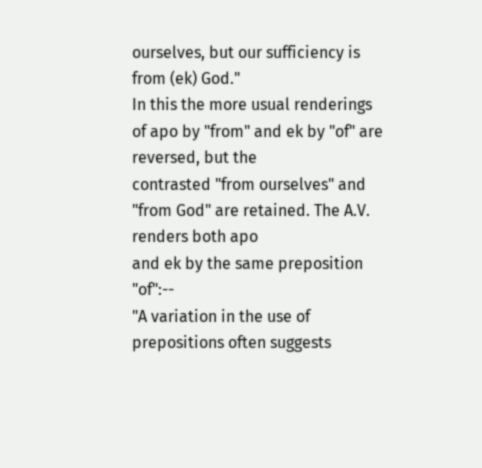ourselves, but our sufficiency is from (ek) God."
In this the more usual renderings of apo by "from" and ek by "of" are reversed, but the
contrasted "from ourselves" and "from God" are retained. The A.V. renders both apo
and ek by the same preposition "of":--
"A variation in the use of prepositions often suggests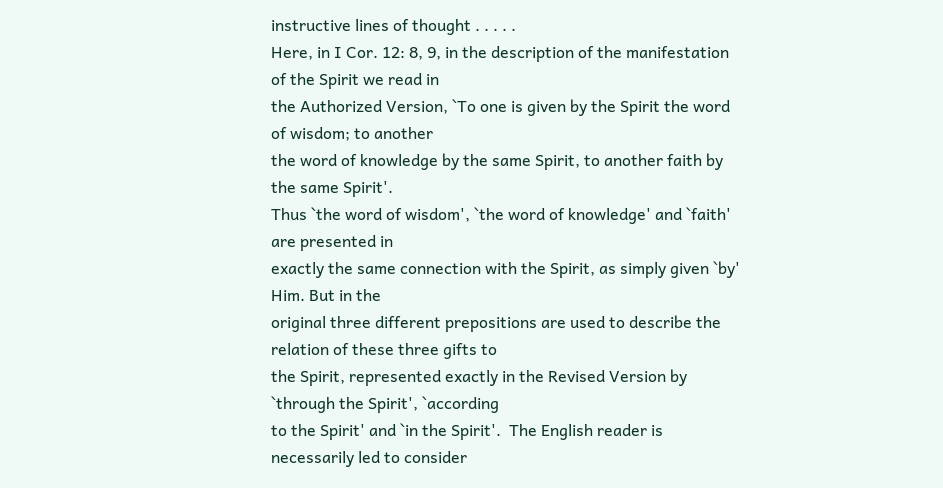instructive lines of thought . . . . .
Here, in I Cor. 12: 8, 9, in the description of the manifestation of the Spirit we read in
the Authorized Version, `To one is given by the Spirit the word of wisdom; to another
the word of knowledge by the same Spirit, to another faith by the same Spirit'.
Thus `the word of wisdom', `the word of knowledge' and `faith' are presented in
exactly the same connection with the Spirit, as simply given `by' Him. But in the
original three different prepositions are used to describe the relation of these three gifts to
the Spirit, represented exactly in the Revised Version by `through the Spirit', `according
to the Spirit' and `in the Spirit'.  The English reader is necessarily led to consider